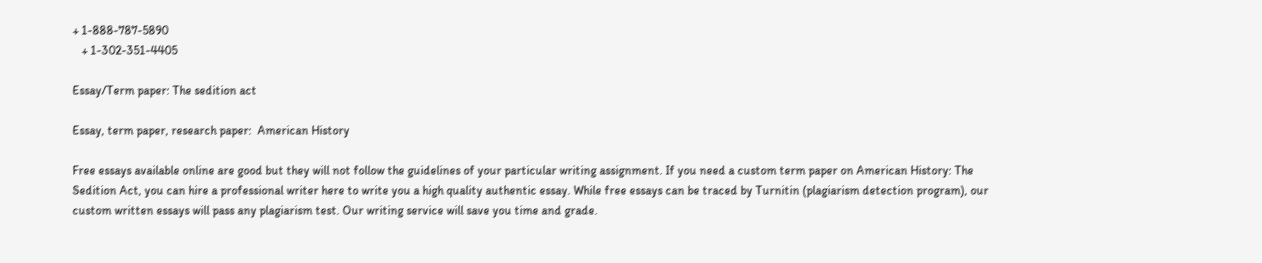+ 1-888-787-5890
   + 1-302-351-4405

Essay/Term paper: The sedition act

Essay, term paper, research paper:  American History

Free essays available online are good but they will not follow the guidelines of your particular writing assignment. If you need a custom term paper on American History: The Sedition Act, you can hire a professional writer here to write you a high quality authentic essay. While free essays can be traced by Turnitin (plagiarism detection program), our custom written essays will pass any plagiarism test. Our writing service will save you time and grade.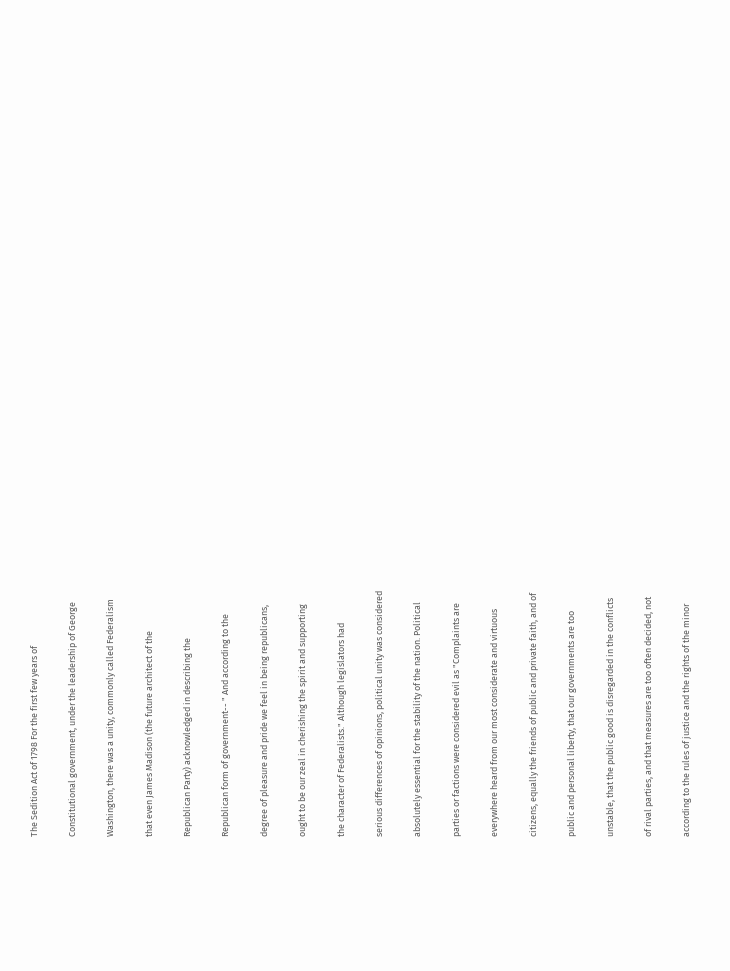The Sedition Act of 1798 For the first few years of

Constitutional government, under the leadership of George

Washington, there was a unity, commonly called Federalism

that even James Madison (the future architect of the

Republican Party) acknowledged in describing the

Republican form of government-- " And according to the

degree of pleasure and pride we feel in being republicans,

ought to be our zeal in cherishing the spirit and supporting

the character of Federalists." Although legislators had

serious differences of opinions, political unity was considered

absolutely essential for the stability of the nation. Political

parties or factions were considered evil as "Complaints are

everywhere heard from our most considerate and virtuous

citizens, equally the friends of public and private faith, and of

public and personal liberty, that our governments are too

unstable, that the public good is disregarded in the conflicts

of rival parties, and that measures are too often decided, not

according to the rules of justice and the rights of the minor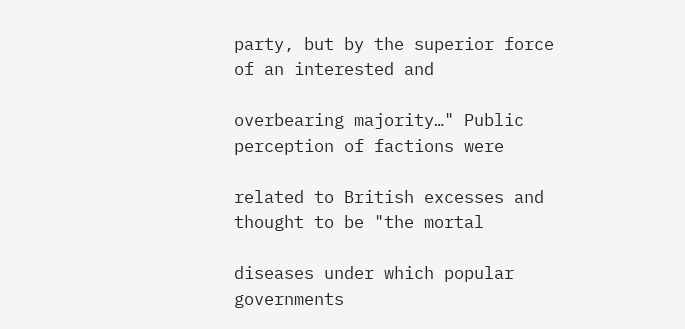party, but by the superior force of an interested and

overbearing majority…" Public perception of factions were

related to British excesses and thought to be "the mortal

diseases under which popular governments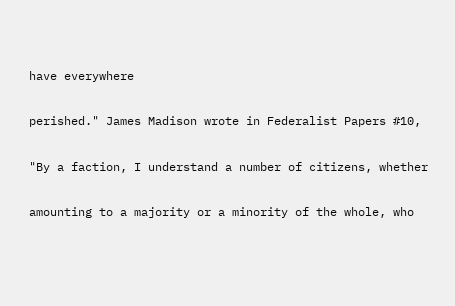have everywhere

perished." James Madison wrote in Federalist Papers #10,

"By a faction, I understand a number of citizens, whether

amounting to a majority or a minority of the whole, who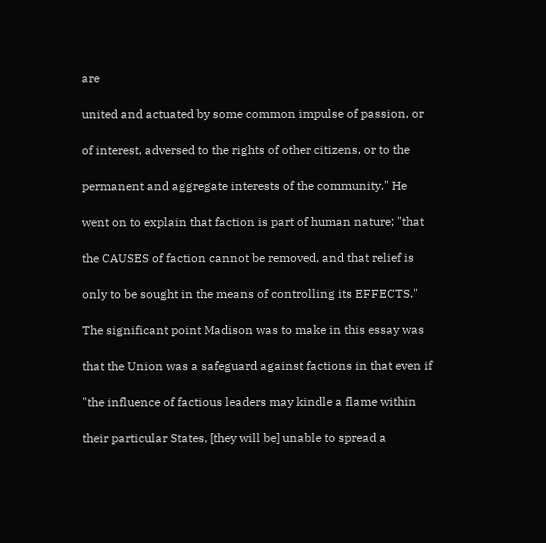are

united and actuated by some common impulse of passion, or

of interest, adversed to the rights of other citizens, or to the

permanent and aggregate interests of the community." He

went on to explain that faction is part of human nature; "that

the CAUSES of faction cannot be removed, and that relief is

only to be sought in the means of controlling its EFFECTS."

The significant point Madison was to make in this essay was

that the Union was a safeguard against factions in that even if

"the influence of factious leaders may kindle a flame within

their particular States, [they will be] unable to spread a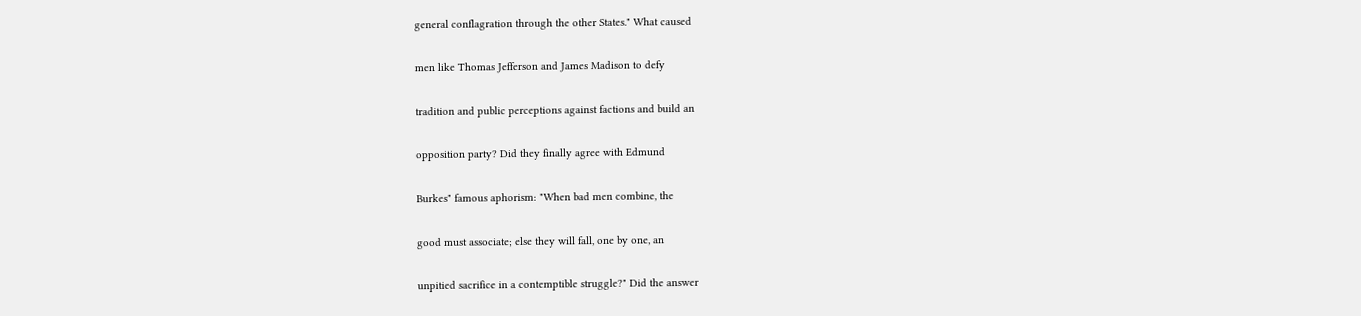general conflagration through the other States." What caused

men like Thomas Jefferson and James Madison to defy

tradition and public perceptions against factions and build an

opposition party? Did they finally agree with Edmund

Burkes" famous aphorism: "When bad men combine, the

good must associate; else they will fall, one by one, an

unpitied sacrifice in a contemptible struggle?" Did the answer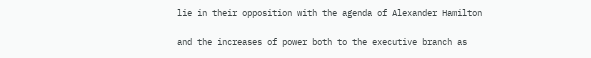lie in their opposition with the agenda of Alexander Hamilton

and the increases of power both to the executive branch as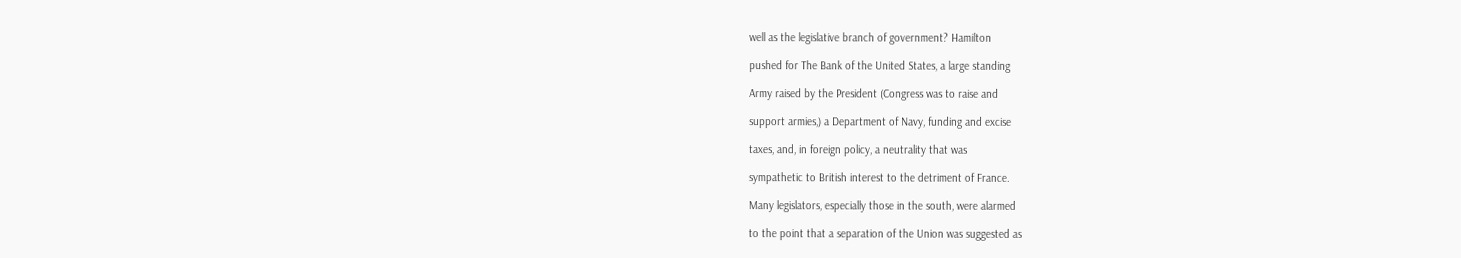well as the legislative branch of government? Hamilton

pushed for The Bank of the United States, a large standing

Army raised by the President (Congress was to raise and

support armies,) a Department of Navy, funding and excise

taxes, and, in foreign policy, a neutrality that was

sympathetic to British interest to the detriment of France.

Many legislators, especially those in the south, were alarmed

to the point that a separation of the Union was suggested as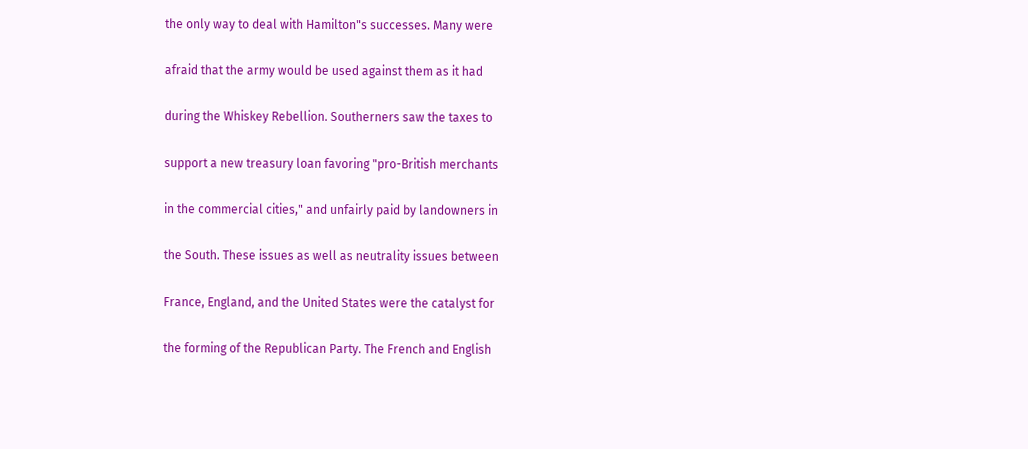the only way to deal with Hamilton"s successes. Many were

afraid that the army would be used against them as it had

during the Whiskey Rebellion. Southerners saw the taxes to

support a new treasury loan favoring "pro-British merchants

in the commercial cities," and unfairly paid by landowners in

the South. These issues as well as neutrality issues between

France, England, and the United States were the catalyst for

the forming of the Republican Party. The French and English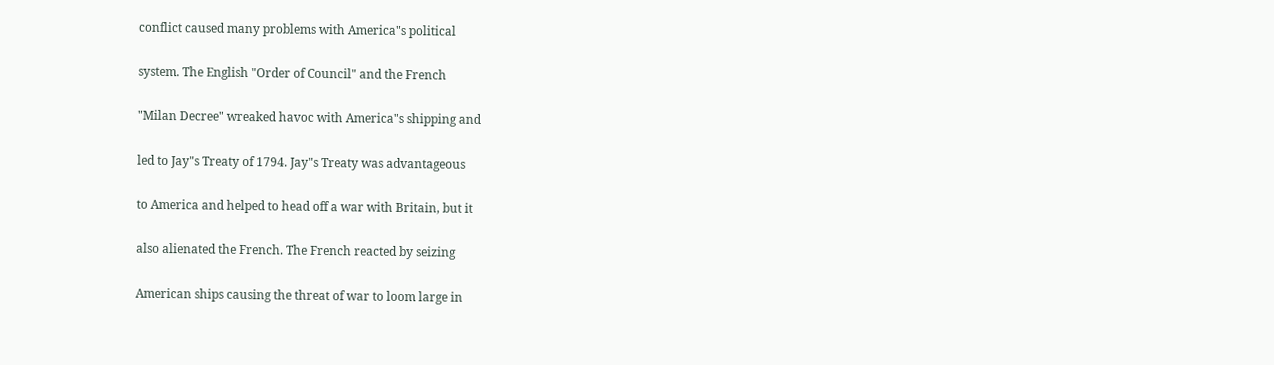conflict caused many problems with America"s political

system. The English "Order of Council" and the French

"Milan Decree" wreaked havoc with America"s shipping and

led to Jay"s Treaty of 1794. Jay"s Treaty was advantageous

to America and helped to head off a war with Britain, but it

also alienated the French. The French reacted by seizing

American ships causing the threat of war to loom large in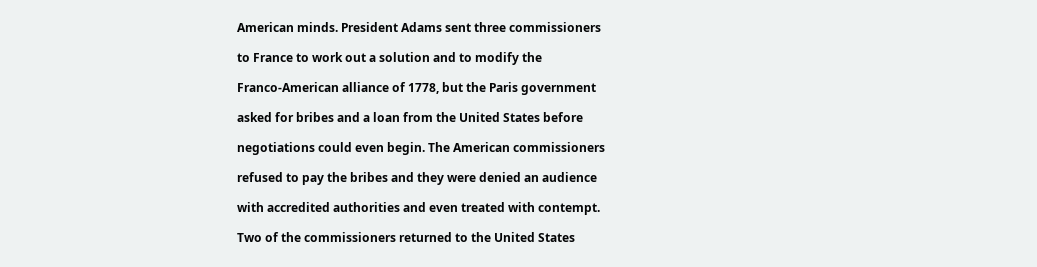American minds. President Adams sent three commissioners

to France to work out a solution and to modify the

Franco-American alliance of 1778, but the Paris government

asked for bribes and a loan from the United States before

negotiations could even begin. The American commissioners

refused to pay the bribes and they were denied an audience

with accredited authorities and even treated with contempt.

Two of the commissioners returned to the United States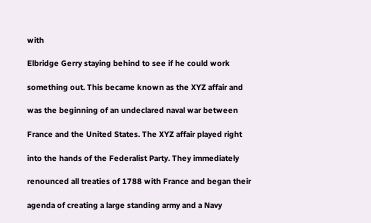with

Elbridge Gerry staying behind to see if he could work

something out. This became known as the XYZ affair and

was the beginning of an undeclared naval war between

France and the United States. The XYZ affair played right

into the hands of the Federalist Party. They immediately

renounced all treaties of 1788 with France and began their

agenda of creating a large standing army and a Navy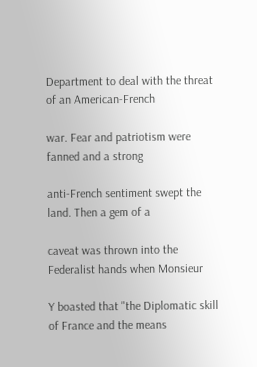Department to deal with the threat of an American-French

war. Fear and patriotism were fanned and a strong

anti-French sentiment swept the land. Then a gem of a

caveat was thrown into the Federalist hands when Monsieur

Y boasted that "the Diplomatic skill of France and the means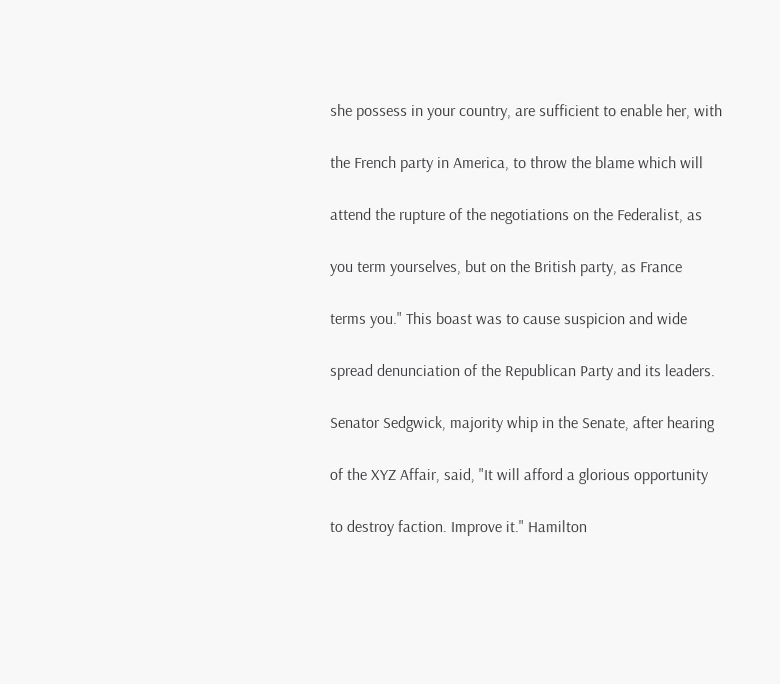she possess in your country, are sufficient to enable her, with

the French party in America, to throw the blame which will

attend the rupture of the negotiations on the Federalist, as

you term yourselves, but on the British party, as France

terms you." This boast was to cause suspicion and wide

spread denunciation of the Republican Party and its leaders.

Senator Sedgwick, majority whip in the Senate, after hearing

of the XYZ Affair, said, "It will afford a glorious opportunity

to destroy faction. Improve it." Hamilton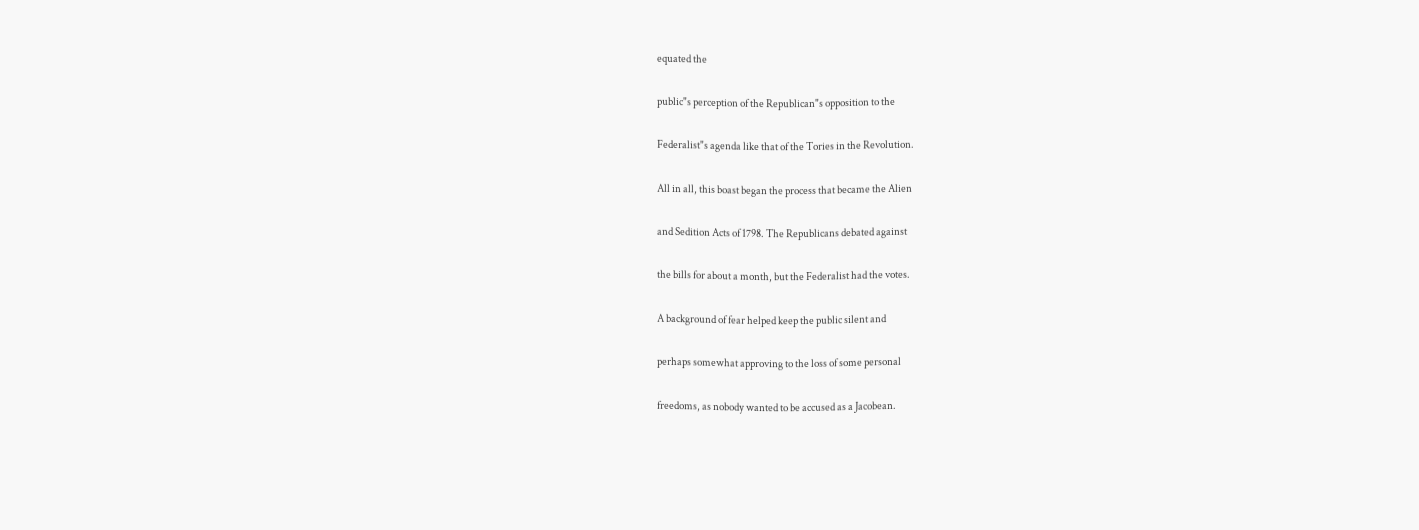equated the

public"s perception of the Republican"s opposition to the

Federalist"s agenda like that of the Tories in the Revolution.

All in all, this boast began the process that became the Alien

and Sedition Acts of 1798. The Republicans debated against

the bills for about a month, but the Federalist had the votes.

A background of fear helped keep the public silent and

perhaps somewhat approving to the loss of some personal

freedoms, as nobody wanted to be accused as a Jacobean.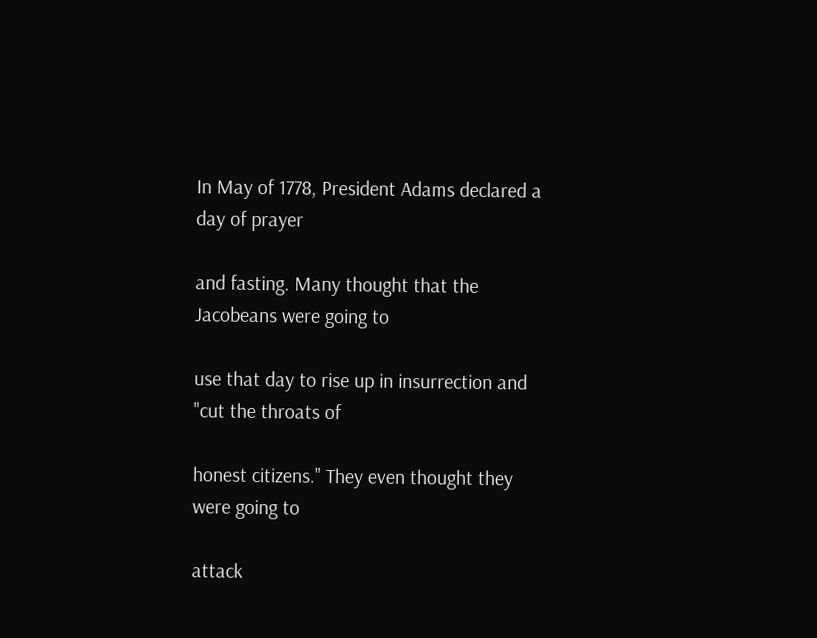In May of 1778, President Adams declared a day of prayer

and fasting. Many thought that the Jacobeans were going to

use that day to rise up in insurrection and "cut the throats of

honest citizens." They even thought they were going to

attack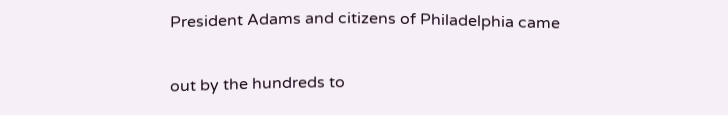President Adams and citizens of Philadelphia came

out by the hundreds to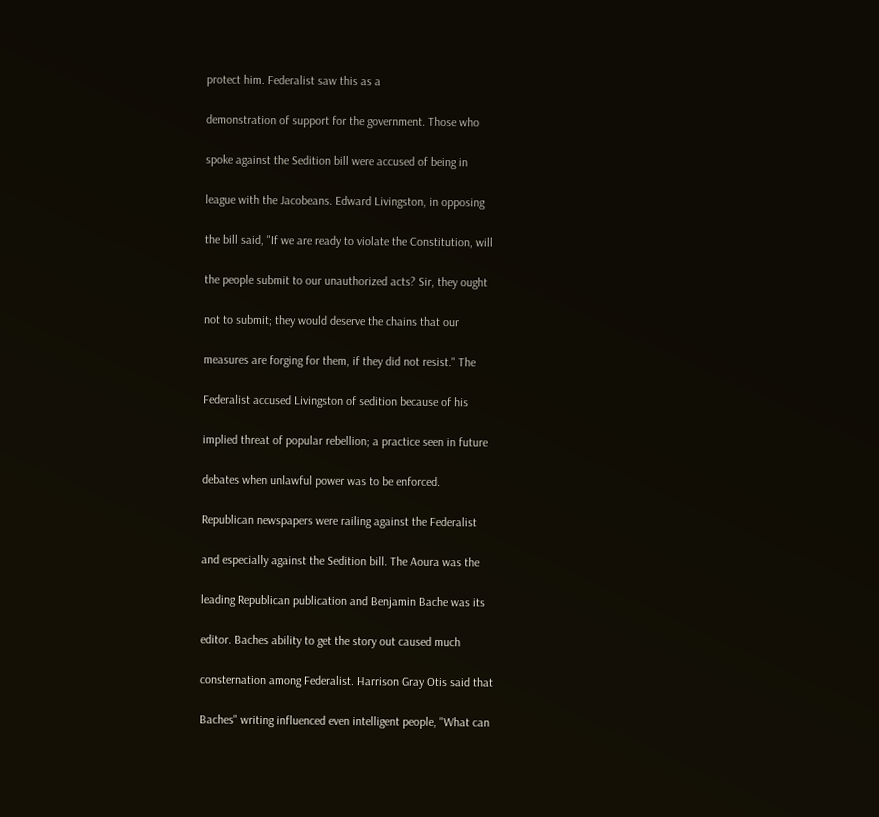protect him. Federalist saw this as a

demonstration of support for the government. Those who

spoke against the Sedition bill were accused of being in

league with the Jacobeans. Edward Livingston, in opposing

the bill said, "If we are ready to violate the Constitution, will

the people submit to our unauthorized acts? Sir, they ought

not to submit; they would deserve the chains that our

measures are forging for them, if they did not resist." The

Federalist accused Livingston of sedition because of his

implied threat of popular rebellion; a practice seen in future

debates when unlawful power was to be enforced.

Republican newspapers were railing against the Federalist

and especially against the Sedition bill. The Aoura was the

leading Republican publication and Benjamin Bache was its

editor. Baches ability to get the story out caused much

consternation among Federalist. Harrison Gray Otis said that

Baches" writing influenced even intelligent people, "What can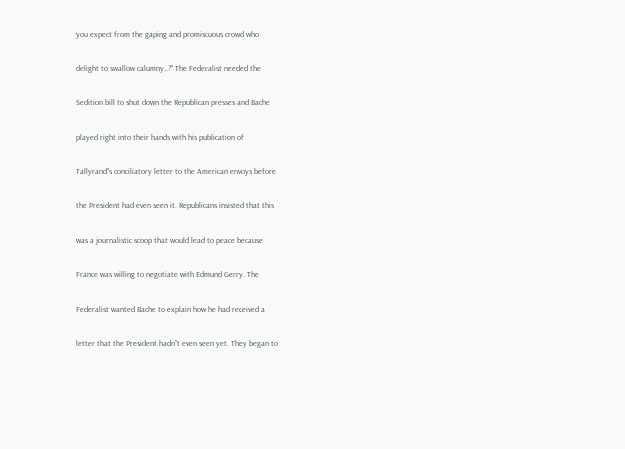you expect from the gaping and promiscuous crowd who

delight to swallow calumny..?" The Federalist needed the

Sedition bill to shut down the Republican presses and Bache

played right into their hands with his publication of

Tallyrand"s conciliatory letter to the American envoys before

the President had even seen it. Republicans insisted that this

was a journalistic scoop that would lead to peace because

France was willing to negotiate with Edmund Gerry. The

Federalist wanted Bache to explain how he had received a

letter that the President hadn"t even seen yet. They began to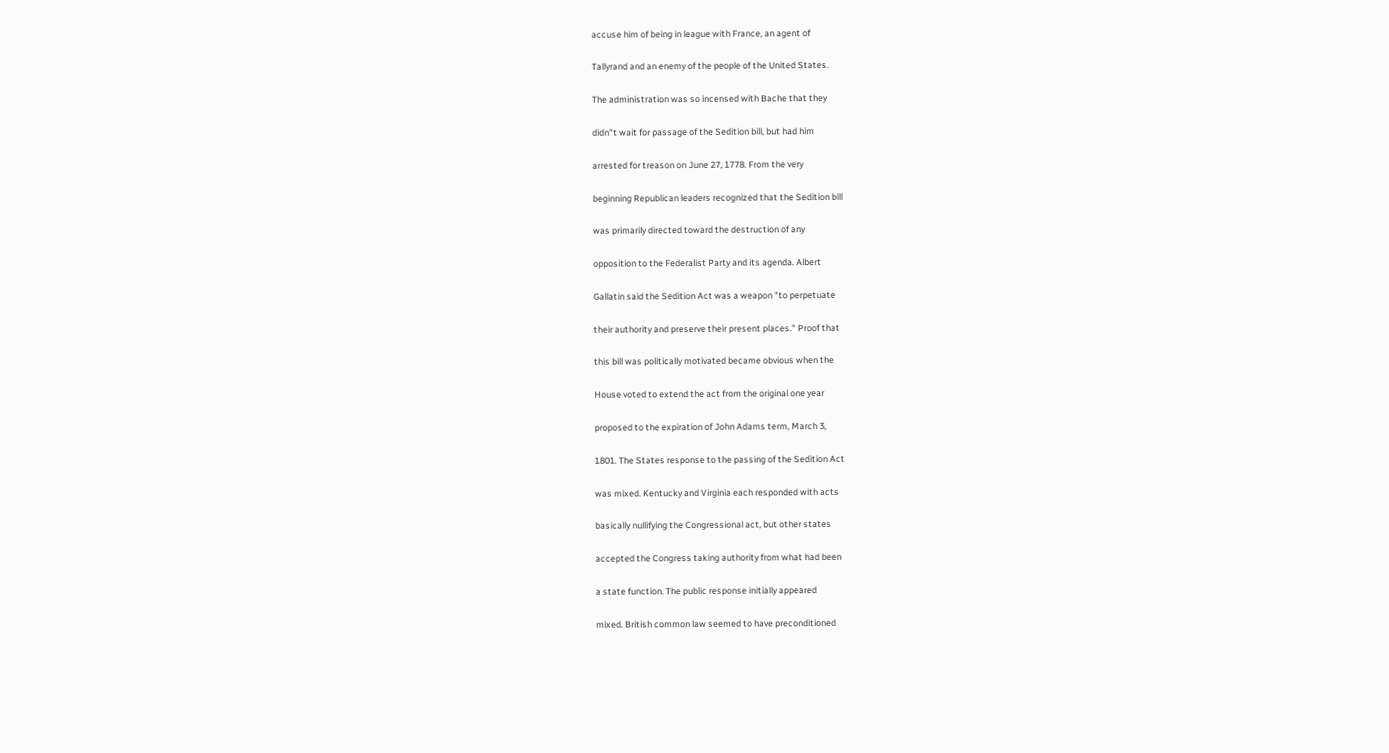accuse him of being in league with France, an agent of

Tallyrand and an enemy of the people of the United States.

The administration was so incensed with Bache that they

didn"t wait for passage of the Sedition bill, but had him

arrested for treason on June 27, 1778. From the very

beginning Republican leaders recognized that the Sedition bill

was primarily directed toward the destruction of any

opposition to the Federalist Party and its agenda. Albert

Gallatin said the Sedition Act was a weapon "to perpetuate

their authority and preserve their present places." Proof that

this bill was politically motivated became obvious when the

House voted to extend the act from the original one year

proposed to the expiration of John Adams term, March 3,

1801. The States response to the passing of the Sedition Act

was mixed. Kentucky and Virginia each responded with acts

basically nullifying the Congressional act, but other states

accepted the Congress taking authority from what had been

a state function. The public response initially appeared

mixed. British common law seemed to have preconditioned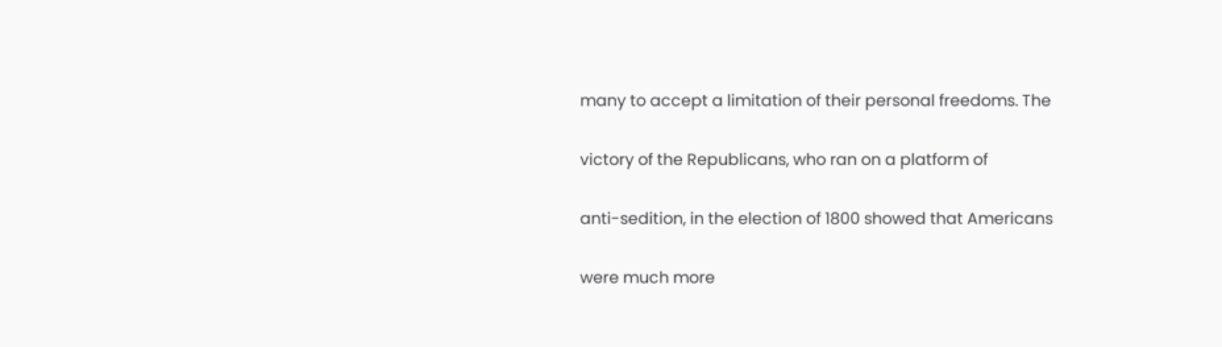many to accept a limitation of their personal freedoms. The

victory of the Republicans, who ran on a platform of

anti-sedition, in the election of 1800 showed that Americans

were much more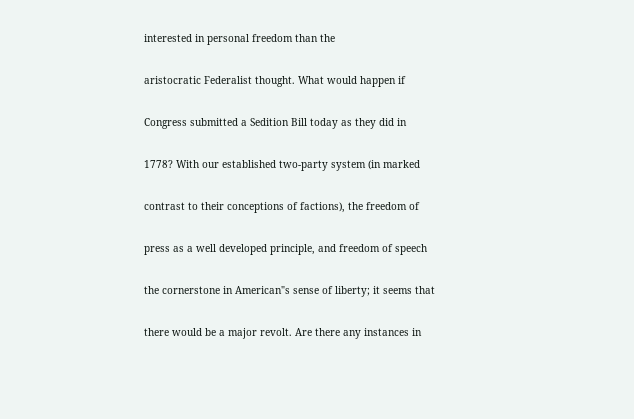interested in personal freedom than the

aristocratic Federalist thought. What would happen if

Congress submitted a Sedition Bill today as they did in

1778? With our established two-party system (in marked

contrast to their conceptions of factions), the freedom of

press as a well developed principle, and freedom of speech

the cornerstone in American"s sense of liberty; it seems that

there would be a major revolt. Are there any instances in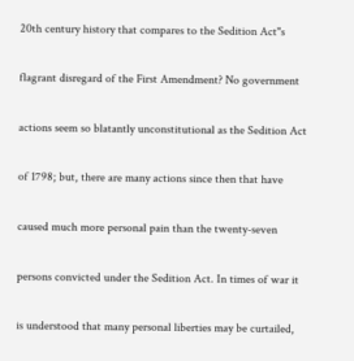20th century history that compares to the Sedition Act"s

flagrant disregard of the First Amendment? No government

actions seem so blatantly unconstitutional as the Sedition Act

of 1798; but, there are many actions since then that have

caused much more personal pain than the twenty-seven

persons convicted under the Sedition Act. In times of war it

is understood that many personal liberties may be curtailed,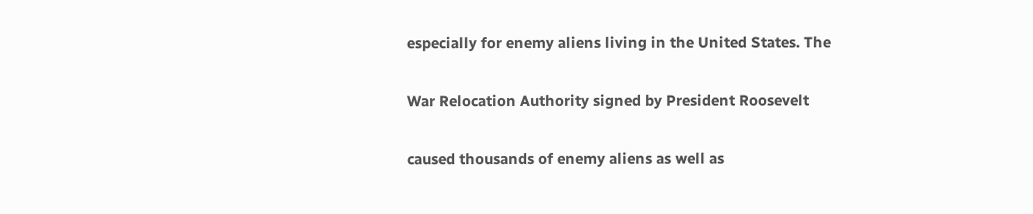especially for enemy aliens living in the United States. The

War Relocation Authority signed by President Roosevelt

caused thousands of enemy aliens as well as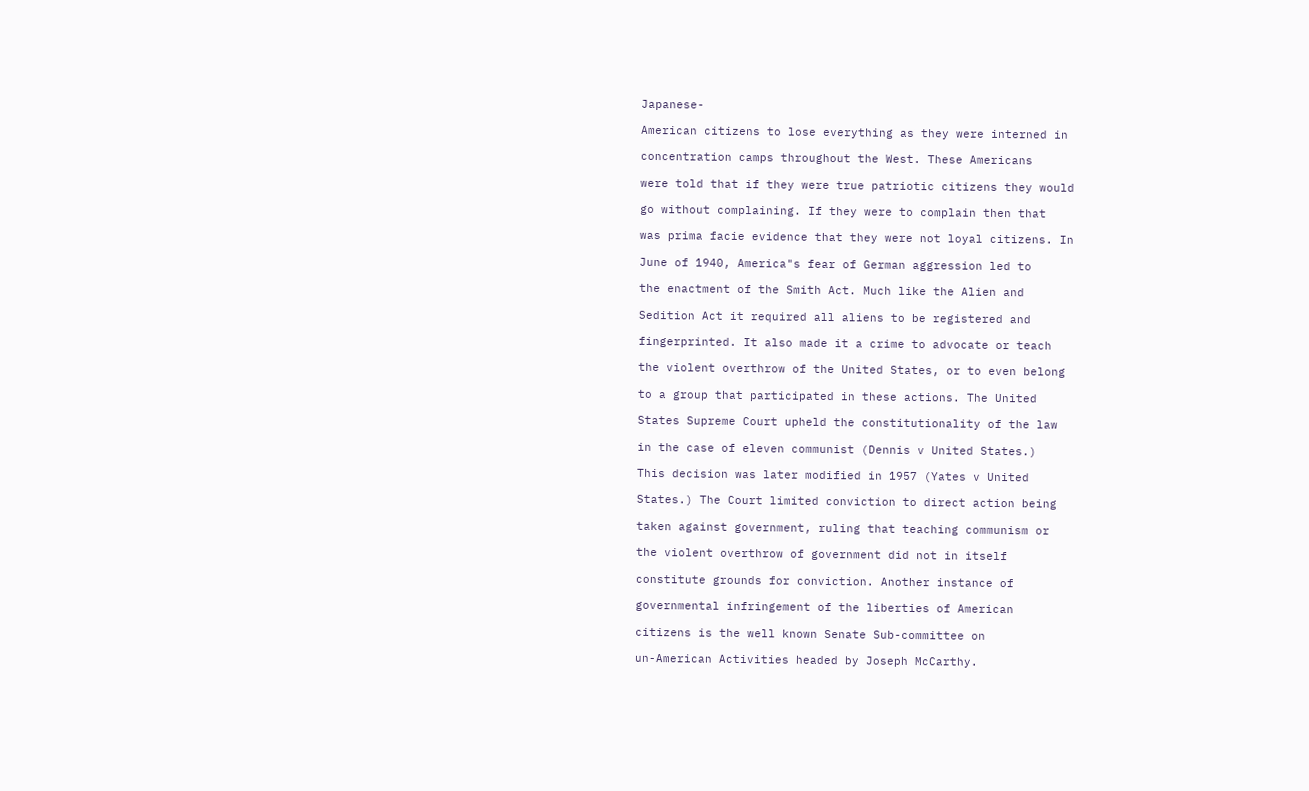Japanese-

American citizens to lose everything as they were interned in

concentration camps throughout the West. These Americans

were told that if they were true patriotic citizens they would

go without complaining. If they were to complain then that

was prima facie evidence that they were not loyal citizens. In

June of 1940, America"s fear of German aggression led to

the enactment of the Smith Act. Much like the Alien and

Sedition Act it required all aliens to be registered and

fingerprinted. It also made it a crime to advocate or teach

the violent overthrow of the United States, or to even belong

to a group that participated in these actions. The United

States Supreme Court upheld the constitutionality of the law

in the case of eleven communist (Dennis v United States.)

This decision was later modified in 1957 (Yates v United

States.) The Court limited conviction to direct action being

taken against government, ruling that teaching communism or

the violent overthrow of government did not in itself

constitute grounds for conviction. Another instance of

governmental infringement of the liberties of American

citizens is the well known Senate Sub-committee on

un-American Activities headed by Joseph McCarthy.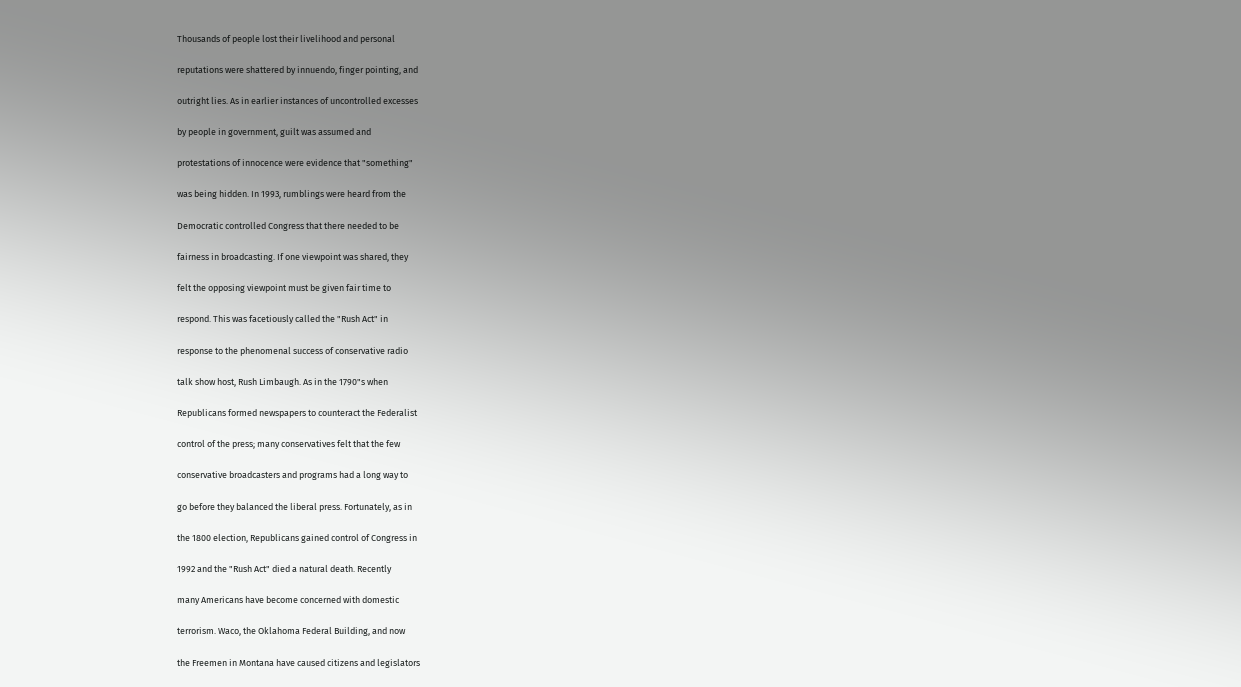Thousands of people lost their livelihood and personal

reputations were shattered by innuendo, finger pointing, and

outright lies. As in earlier instances of uncontrolled excesses

by people in government, guilt was assumed and

protestations of innocence were evidence that "something"

was being hidden. In 1993, rumblings were heard from the

Democratic controlled Congress that there needed to be

fairness in broadcasting. If one viewpoint was shared, they

felt the opposing viewpoint must be given fair time to

respond. This was facetiously called the "Rush Act" in

response to the phenomenal success of conservative radio

talk show host, Rush Limbaugh. As in the 1790"s when

Republicans formed newspapers to counteract the Federalist

control of the press; many conservatives felt that the few

conservative broadcasters and programs had a long way to

go before they balanced the liberal press. Fortunately, as in

the 1800 election, Republicans gained control of Congress in

1992 and the "Rush Act" died a natural death. Recently

many Americans have become concerned with domestic

terrorism. Waco, the Oklahoma Federal Building, and now

the Freemen in Montana have caused citizens and legislators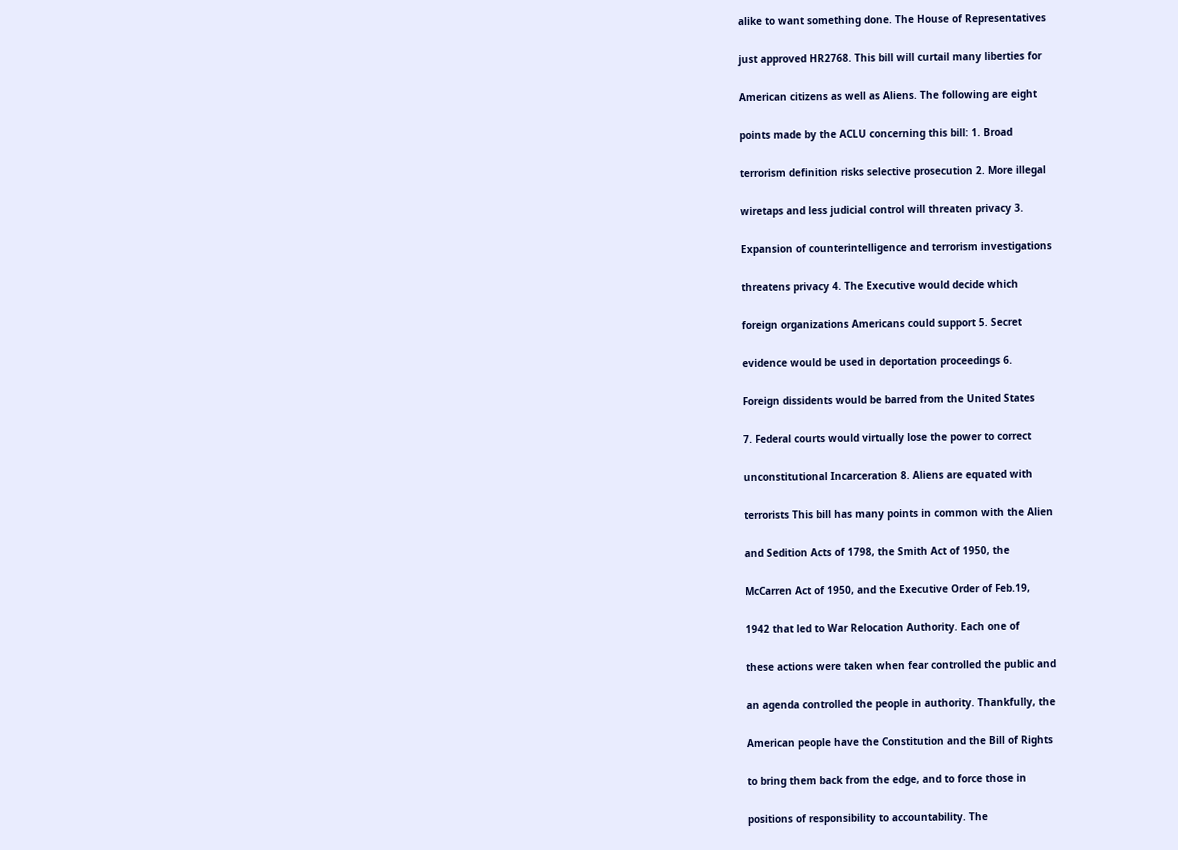alike to want something done. The House of Representatives

just approved HR2768. This bill will curtail many liberties for

American citizens as well as Aliens. The following are eight

points made by the ACLU concerning this bill: 1. Broad

terrorism definition risks selective prosecution 2. More illegal

wiretaps and less judicial control will threaten privacy 3.

Expansion of counterintelligence and terrorism investigations

threatens privacy 4. The Executive would decide which

foreign organizations Americans could support 5. Secret

evidence would be used in deportation proceedings 6.

Foreign dissidents would be barred from the United States

7. Federal courts would virtually lose the power to correct

unconstitutional Incarceration 8. Aliens are equated with

terrorists This bill has many points in common with the Alien

and Sedition Acts of 1798, the Smith Act of 1950, the

McCarren Act of 1950, and the Executive Order of Feb.19,

1942 that led to War Relocation Authority. Each one of

these actions were taken when fear controlled the public and

an agenda controlled the people in authority. Thankfully, the

American people have the Constitution and the Bill of Rights

to bring them back from the edge, and to force those in

positions of responsibility to accountability. The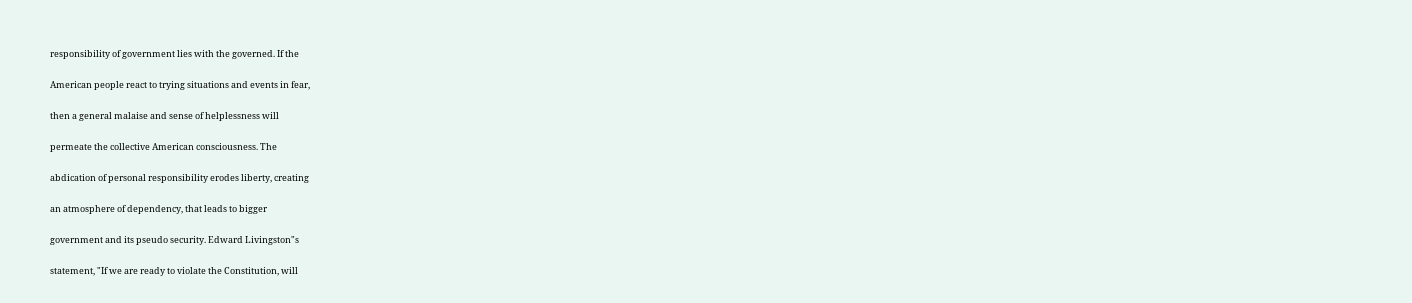responsibility of government lies with the governed. If the

American people react to trying situations and events in fear,

then a general malaise and sense of helplessness will

permeate the collective American consciousness. The

abdication of personal responsibility erodes liberty, creating

an atmosphere of dependency, that leads to bigger

government and its pseudo security. Edward Livingston"s

statement, "If we are ready to violate the Constitution, will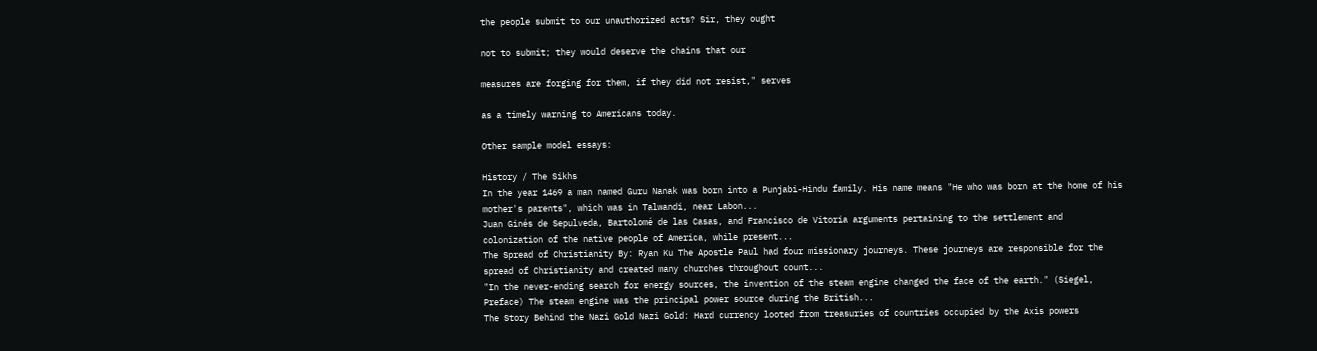the people submit to our unauthorized acts? Sir, they ought

not to submit; they would deserve the chains that our

measures are forging for them, if they did not resist," serves

as a timely warning to Americans today.

Other sample model essays:

History / The Sikhs
In the year 1469 a man named Guru Nanak was born into a Punjabi-Hindu family. His name means "He who was born at the home of his mother's parents", which was in Talwandi, near Labon...
Juan Ginés de Sepulveda, Bartolomé de las Casas, and Francisco de Vitoria arguments pertaining to the settlement and colonization of the native people of America, while present...
The Spread of Christianity By: Ryan Ku The Apostle Paul had four missionary journeys. These journeys are responsible for the spread of Christianity and created many churches throughout count...
"In the never-ending search for energy sources, the invention of the steam engine changed the face of the earth." (Siegel, Preface) The steam engine was the principal power source during the British...
The Story Behind the Nazi Gold Nazi Gold: Hard currency looted from treasuries of countries occupied by the Axis powers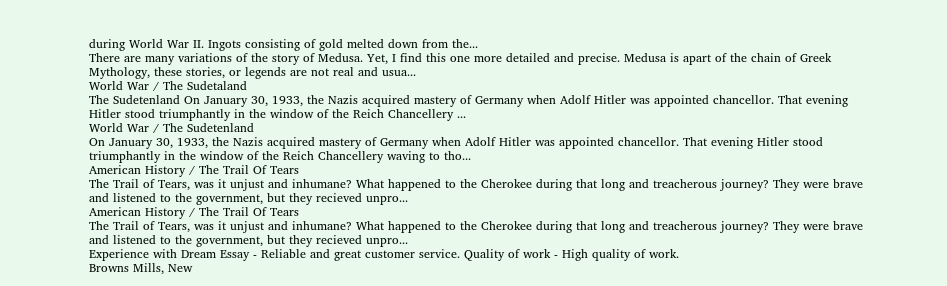during World War II. Ingots consisting of gold melted down from the...
There are many variations of the story of Medusa. Yet, I find this one more detailed and precise. Medusa is apart of the chain of Greek Mythology, these stories, or legends are not real and usua...
World War / The Sudetaland
The Sudetenland On January 30, 1933, the Nazis acquired mastery of Germany when Adolf Hitler was appointed chancellor. That evening Hitler stood triumphantly in the window of the Reich Chancellery ...
World War / The Sudetenland
On January 30, 1933, the Nazis acquired mastery of Germany when Adolf Hitler was appointed chancellor. That evening Hitler stood triumphantly in the window of the Reich Chancellery waving to tho...
American History / The Trail Of Tears
The Trail of Tears, was it unjust and inhumane? What happened to the Cherokee during that long and treacherous journey? They were brave and listened to the government, but they recieved unpro...
American History / The Trail Of Tears
The Trail of Tears, was it unjust and inhumane? What happened to the Cherokee during that long and treacherous journey? They were brave and listened to the government, but they recieved unpro...
Experience with Dream Essay - Reliable and great customer service. Quality of work - High quality of work.
Browns Mills, New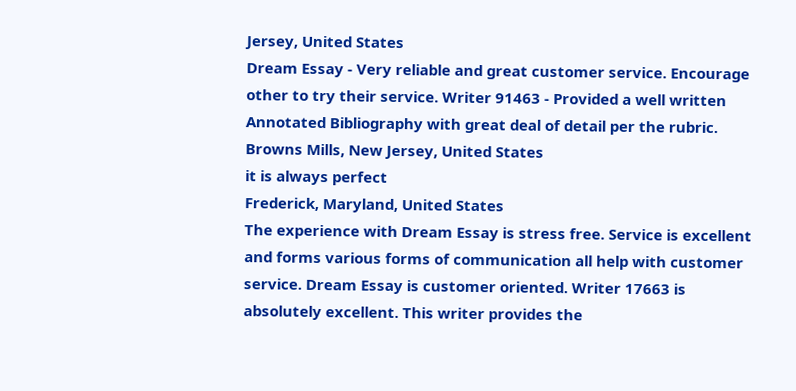Jersey, United States
Dream Essay - Very reliable and great customer service. Encourage other to try their service. Writer 91463 - Provided a well written Annotated Bibliography with great deal of detail per the rubric.
Browns Mills, New Jersey, United States
it is always perfect
Frederick, Maryland, United States
The experience with Dream Essay is stress free. Service is excellent and forms various forms of communication all help with customer service. Dream Essay is customer oriented. Writer 17663 is absolutely excellent. This writer provides the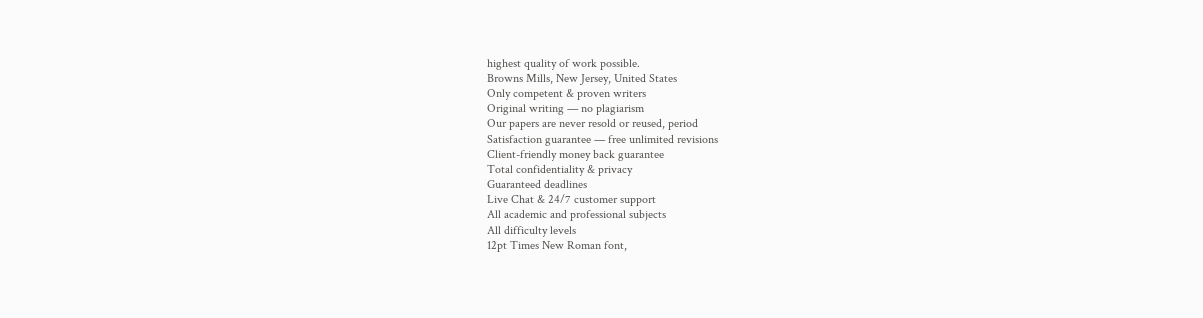highest quality of work possible.
Browns Mills, New Jersey, United States
Only competent & proven writers
Original writing — no plagiarism
Our papers are never resold or reused, period
Satisfaction guarantee — free unlimited revisions
Client-friendly money back guarantee
Total confidentiality & privacy
Guaranteed deadlines
Live Chat & 24/7 customer support
All academic and professional subjects
All difficulty levels
12pt Times New Roman font,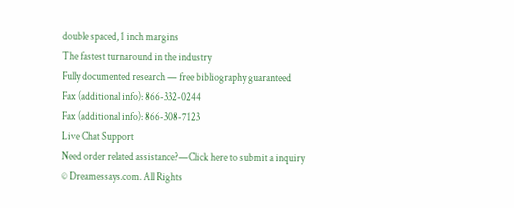double spaced, 1 inch margins
The fastest turnaround in the industry
Fully documented research — free bibliography guaranteed
Fax (additional info): 866-332-0244
Fax (additional info): 866-308-7123
Live Chat Support
Need order related assistance?—Click here to submit a inquiry
© Dreamessays.com. All Rights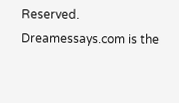Reserved.
Dreamessays.com is the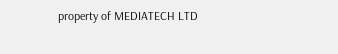property of MEDIATECH LTD